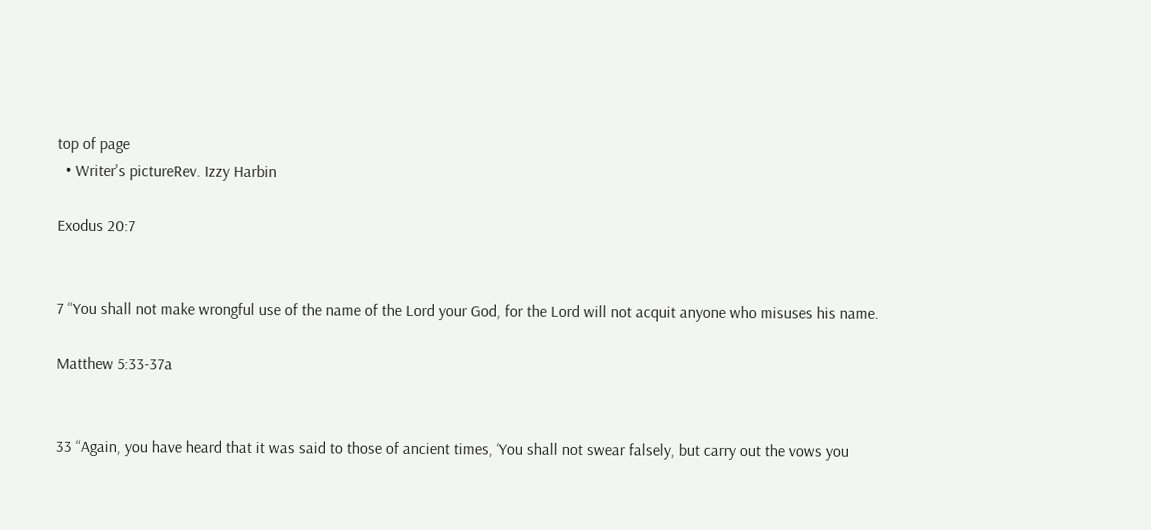top of page
  • Writer's pictureRev. Izzy Harbin

Exodus 20:7


7 “You shall not make wrongful use of the name of the Lord your God, for the Lord will not acquit anyone who misuses his name.

Matthew 5:33-37a


33 “Again, you have heard that it was said to those of ancient times, ‘You shall not swear falsely, but carry out the vows you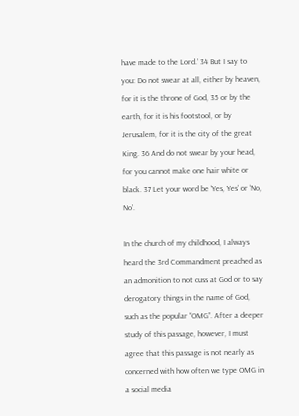have made to the Lord.’ 34 But I say to you: Do not swear at all, either by heaven, for it is the throne of God, 35 or by the earth, for it is his footstool, or by Jerusalem, for it is the city of the great King. 36 And do not swear by your head, for you cannot make one hair white or black. 37 Let your word be ‘Yes, Yes’ or ‘No, No’.

In the church of my childhood, I always heard the 3rd Commandment preached as an admonition to not cuss at God or to say derogatory things in the name of God, such as the popular “OMG”. After a deeper study of this passage, however, I must agree that this passage is not nearly as concerned with how often we type OMG in a social media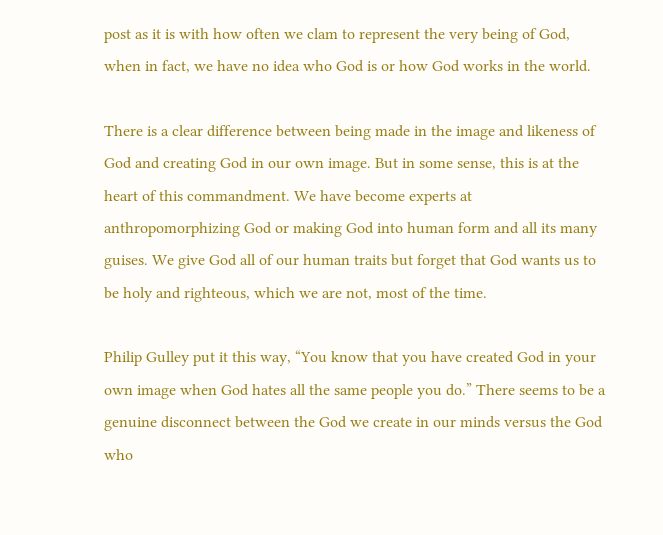post as it is with how often we clam to represent the very being of God, when in fact, we have no idea who God is or how God works in the world.

There is a clear difference between being made in the image and likeness of God and creating God in our own image. But in some sense, this is at the heart of this commandment. We have become experts at anthropomorphizing God or making God into human form and all its many guises. We give God all of our human traits but forget that God wants us to be holy and righteous, which we are not, most of the time.

Philip Gulley put it this way, “You know that you have created God in your own image when God hates all the same people you do.” There seems to be a genuine disconnect between the God we create in our minds versus the God who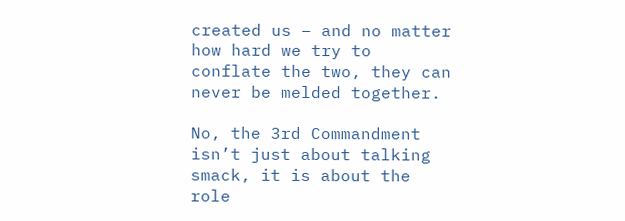created us – and no matter how hard we try to conflate the two, they can never be melded together.

No, the 3rd Commandment isn’t just about talking smack, it is about the role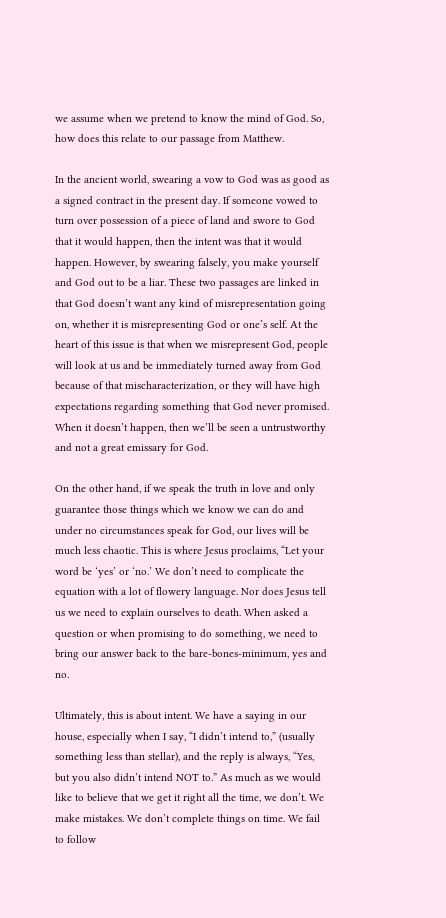we assume when we pretend to know the mind of God. So, how does this relate to our passage from Matthew.

In the ancient world, swearing a vow to God was as good as a signed contract in the present day. If someone vowed to turn over possession of a piece of land and swore to God that it would happen, then the intent was that it would happen. However, by swearing falsely, you make yourself and God out to be a liar. These two passages are linked in that God doesn’t want any kind of misrepresentation going on, whether it is misrepresenting God or one’s self. At the heart of this issue is that when we misrepresent God, people will look at us and be immediately turned away from God because of that mischaracterization, or they will have high expectations regarding something that God never promised. When it doesn’t happen, then we’ll be seen a untrustworthy and not a great emissary for God.

On the other hand, if we speak the truth in love and only guarantee those things which we know we can do and under no circumstances speak for God, our lives will be much less chaotic. This is where Jesus proclaims, “Let your word be ‘yes’ or ‘no.’ We don’t need to complicate the equation with a lot of flowery language. Nor does Jesus tell us we need to explain ourselves to death. When asked a question or when promising to do something, we need to bring our answer back to the bare-bones-minimum, yes and no.

Ultimately, this is about intent. We have a saying in our house, especially when I say, “I didn’t intend to,” (usually something less than stellar), and the reply is always, “Yes, but you also didn’t intend NOT to.” As much as we would like to believe that we get it right all the time, we don’t. We make mistakes. We don’t complete things on time. We fail to follow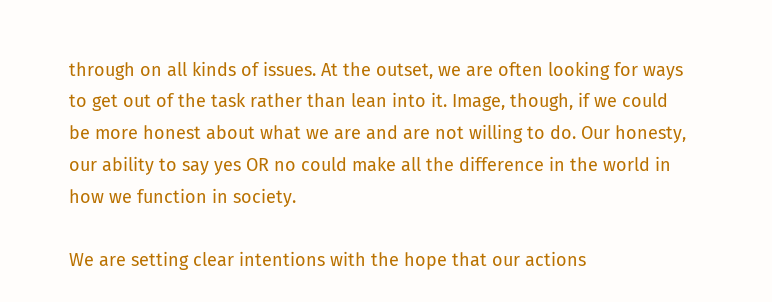through on all kinds of issues. At the outset, we are often looking for ways to get out of the task rather than lean into it. Image, though, if we could be more honest about what we are and are not willing to do. Our honesty, our ability to say yes OR no could make all the difference in the world in how we function in society.

We are setting clear intentions with the hope that our actions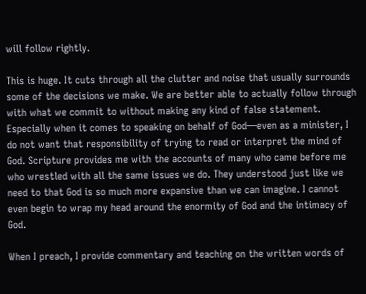will follow rightly.

This is huge. It cuts through all the clutter and noise that usually surrounds some of the decisions we make. We are better able to actually follow through with what we commit to without making any kind of false statement. Especially when it comes to speaking on behalf of God—even as a minister, I do not want that responsibility of trying to read or interpret the mind of God. Scripture provides me with the accounts of many who came before me who wrestled with all the same issues we do. They understood just like we need to that God is so much more expansive than we can imagine. I cannot even begin to wrap my head around the enormity of God and the intimacy of God.

When I preach, I provide commentary and teaching on the written words of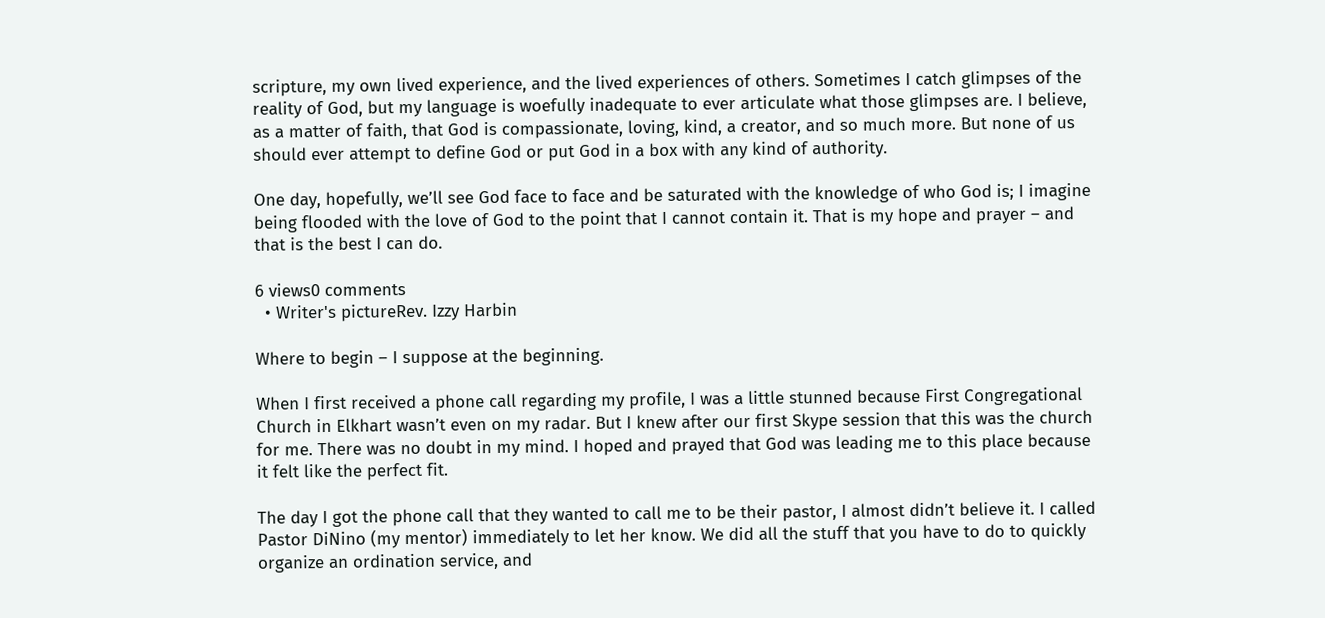scripture, my own lived experience, and the lived experiences of others. Sometimes I catch glimpses of the reality of God, but my language is woefully inadequate to ever articulate what those glimpses are. I believe, as a matter of faith, that God is compassionate, loving, kind, a creator, and so much more. But none of us should ever attempt to define God or put God in a box with any kind of authority.

One day, hopefully, we’ll see God face to face and be saturated with the knowledge of who God is; I imagine being flooded with the love of God to the point that I cannot contain it. That is my hope and prayer – and that is the best I can do.

6 views0 comments
  • Writer's pictureRev. Izzy Harbin

Where to begin – I suppose at the beginning.

When I first received a phone call regarding my profile, I was a little stunned because First Congregational Church in Elkhart wasn’t even on my radar. But I knew after our first Skype session that this was the church for me. There was no doubt in my mind. I hoped and prayed that God was leading me to this place because it felt like the perfect fit.

The day I got the phone call that they wanted to call me to be their pastor, I almost didn’t believe it. I called Pastor DiNino (my mentor) immediately to let her know. We did all the stuff that you have to do to quickly organize an ordination service, and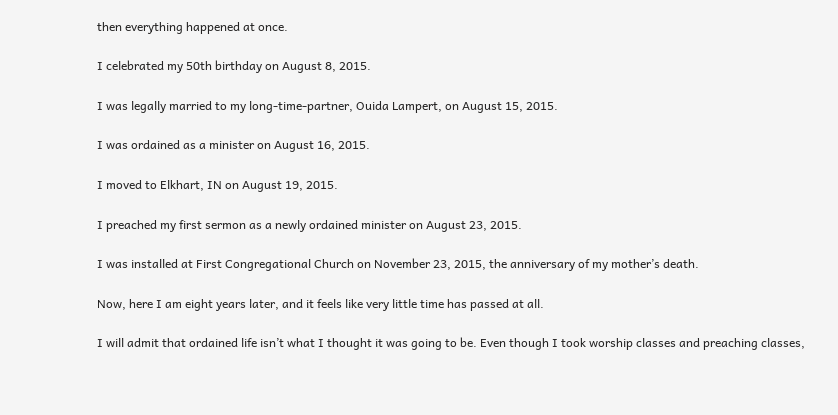then everything happened at once.

I celebrated my 50th birthday on August 8, 2015.

I was legally married to my long-time-partner, Ouida Lampert, on August 15, 2015.

I was ordained as a minister on August 16, 2015.

I moved to Elkhart, IN on August 19, 2015.

I preached my first sermon as a newly ordained minister on August 23, 2015.

I was installed at First Congregational Church on November 23, 2015, the anniversary of my mother’s death.

Now, here I am eight years later, and it feels like very little time has passed at all.

I will admit that ordained life isn’t what I thought it was going to be. Even though I took worship classes and preaching classes,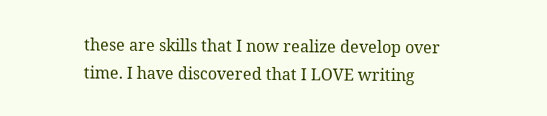these are skills that I now realize develop over time. I have discovered that I LOVE writing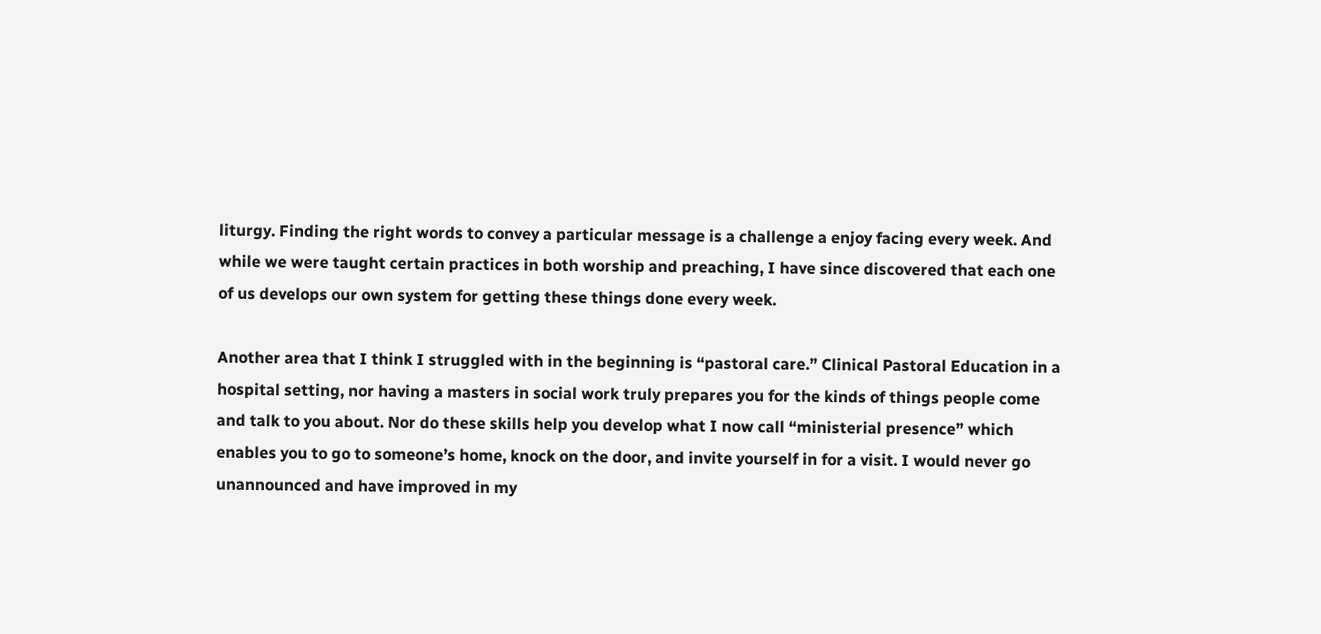liturgy. Finding the right words to convey a particular message is a challenge a enjoy facing every week. And while we were taught certain practices in both worship and preaching, I have since discovered that each one of us develops our own system for getting these things done every week.

Another area that I think I struggled with in the beginning is “pastoral care.” Clinical Pastoral Education in a hospital setting, nor having a masters in social work truly prepares you for the kinds of things people come and talk to you about. Nor do these skills help you develop what I now call “ministerial presence” which enables you to go to someone’s home, knock on the door, and invite yourself in for a visit. I would never go unannounced and have improved in my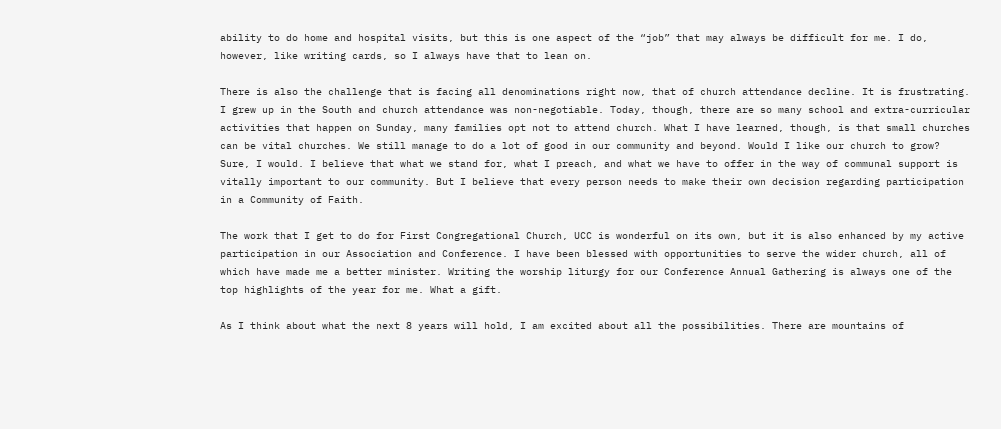ability to do home and hospital visits, but this is one aspect of the “job” that may always be difficult for me. I do, however, like writing cards, so I always have that to lean on.

There is also the challenge that is facing all denominations right now, that of church attendance decline. It is frustrating. I grew up in the South and church attendance was non-negotiable. Today, though, there are so many school and extra-curricular activities that happen on Sunday, many families opt not to attend church. What I have learned, though, is that small churches can be vital churches. We still manage to do a lot of good in our community and beyond. Would I like our church to grow? Sure, I would. I believe that what we stand for, what I preach, and what we have to offer in the way of communal support is vitally important to our community. But I believe that every person needs to make their own decision regarding participation in a Community of Faith.

The work that I get to do for First Congregational Church, UCC is wonderful on its own, but it is also enhanced by my active participation in our Association and Conference. I have been blessed with opportunities to serve the wider church, all of which have made me a better minister. Writing the worship liturgy for our Conference Annual Gathering is always one of the top highlights of the year for me. What a gift.

As I think about what the next 8 years will hold, I am excited about all the possibilities. There are mountains of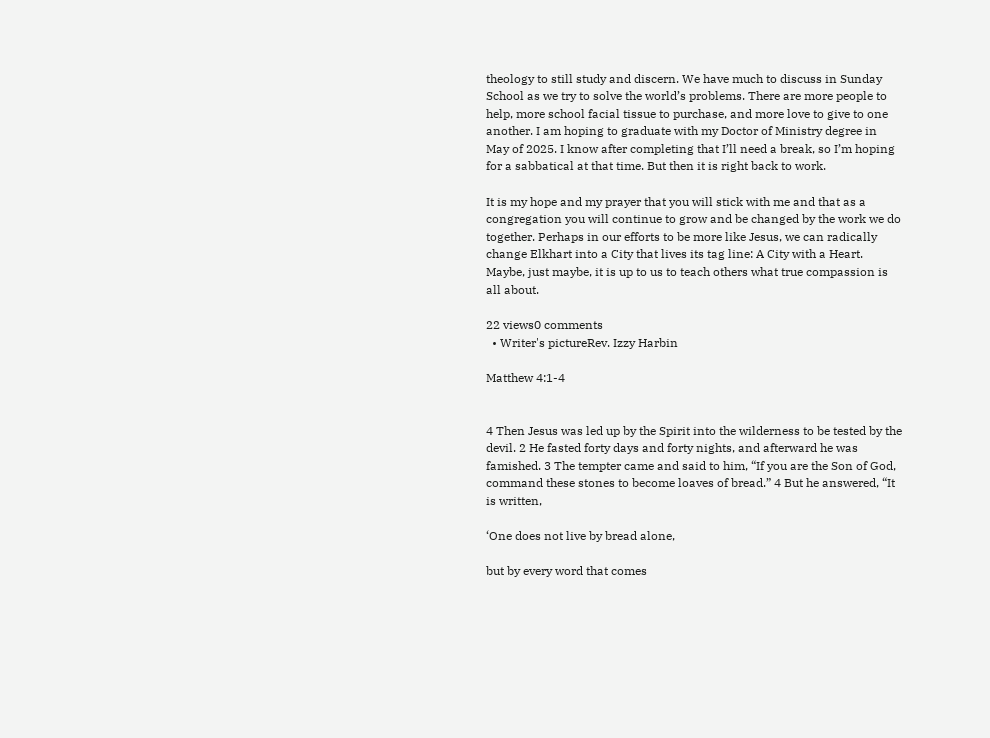theology to still study and discern. We have much to discuss in Sunday School as we try to solve the world’s problems. There are more people to help, more school facial tissue to purchase, and more love to give to one another. I am hoping to graduate with my Doctor of Ministry degree in May of 2025. I know after completing that I’ll need a break, so I’m hoping for a sabbatical at that time. But then it is right back to work.

It is my hope and my prayer that you will stick with me and that as a congregation you will continue to grow and be changed by the work we do together. Perhaps in our efforts to be more like Jesus, we can radically change Elkhart into a City that lives its tag line: A City with a Heart. Maybe, just maybe, it is up to us to teach others what true compassion is all about.

22 views0 comments
  • Writer's pictureRev. Izzy Harbin

Matthew 4:1-4


4 Then Jesus was led up by the Spirit into the wilderness to be tested by the devil. 2 He fasted forty days and forty nights, and afterward he was famished. 3 The tempter came and said to him, “If you are the Son of God, command these stones to become loaves of bread.” 4 But he answered, “It is written,

‘One does not live by bread alone,

but by every word that comes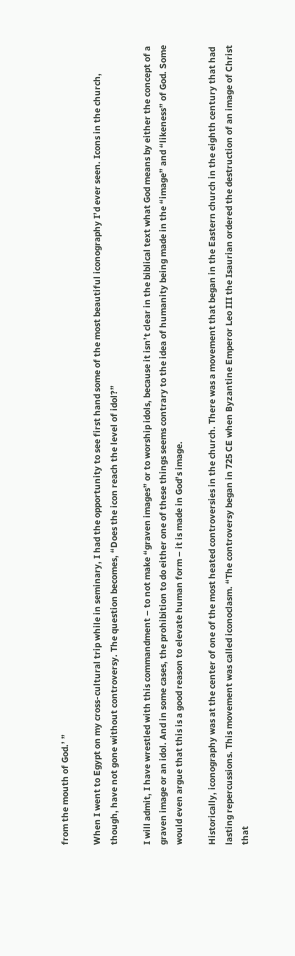from the mouth of God.’ ”

When I went to Egypt on my cross-cultural trip while in seminary, I had the opportunity to see first hand some of the most beautiful iconography I’d ever seen. Icons in the church, though, have not gone without controversy. The question becomes, “Does the icon reach the level of idol?”

I will admit, I have wrestled with this commandment – to not make “graven images” or to worship idols, because it isn’t clear in the biblical text what God means by either the concept of a graven image or an idol. And in some cases, the prohibition to do either one of these things seems contrary to the idea of humanity being made in the “image” and “likeness” of God. Some would even argue that this is a good reason to elevate human form – it is made in God’s image.

Historically, iconography was at the center of one of the most heated controversies in the church. There was a movement that began in the Eastern church in the eighth century that had lasting repercussions. This movement was called iconoclasm. “The controversy began in 725 CE when Byzantine Emperor Leo III the Isaurian ordered the destruction of an image of Christ that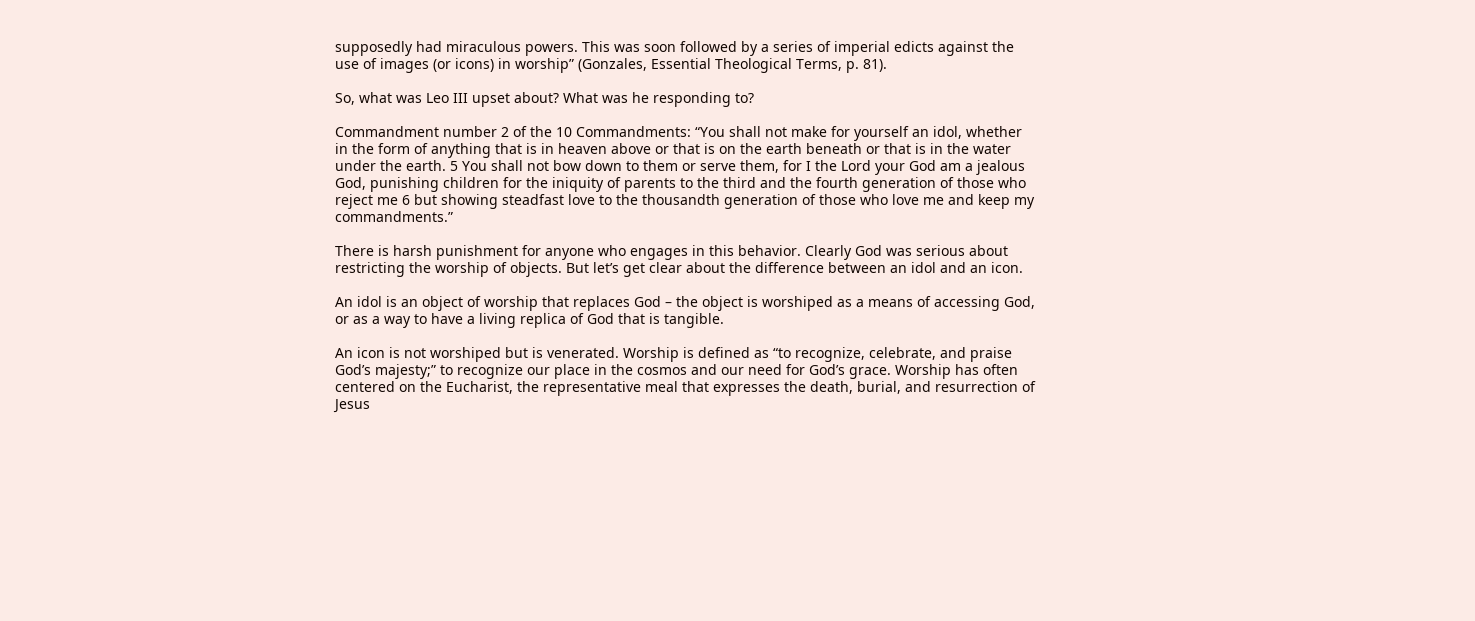supposedly had miraculous powers. This was soon followed by a series of imperial edicts against the use of images (or icons) in worship” (Gonzales, Essential Theological Terms, p. 81).

So, what was Leo III upset about? What was he responding to?

Commandment number 2 of the 10 Commandments: “You shall not make for yourself an idol, whether in the form of anything that is in heaven above or that is on the earth beneath or that is in the water under the earth. 5 You shall not bow down to them or serve them, for I the Lord your God am a jealous God, punishing children for the iniquity of parents to the third and the fourth generation of those who reject me 6 but showing steadfast love to the thousandth generation of those who love me and keep my commandments.”

There is harsh punishment for anyone who engages in this behavior. Clearly God was serious about restricting the worship of objects. But let’s get clear about the difference between an idol and an icon.

An idol is an object of worship that replaces God – the object is worshiped as a means of accessing God, or as a way to have a living replica of God that is tangible.

An icon is not worshiped but is venerated. Worship is defined as “to recognize, celebrate, and praise God’s majesty;” to recognize our place in the cosmos and our need for God’s grace. Worship has often centered on the Eucharist, the representative meal that expresses the death, burial, and resurrection of Jesus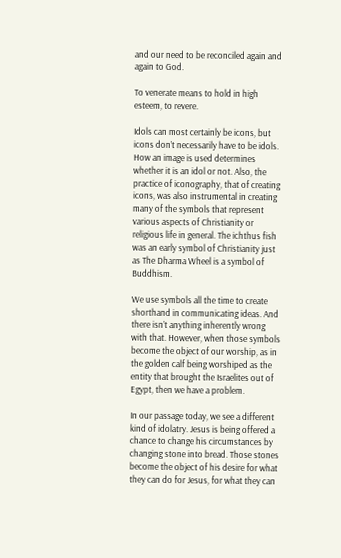and our need to be reconciled again and again to God.

To venerate means to hold in high esteem, to revere.

Idols can most certainly be icons, but icons don’t necessarily have to be idols. How an image is used determines whether it is an idol or not. Also, the practice of iconography, that of creating icons, was also instrumental in creating many of the symbols that represent various aspects of Christianity or religious life in general. The ichthus fish was an early symbol of Christianity just as The Dharma Wheel is a symbol of Buddhism.

We use symbols all the time to create shorthand in communicating ideas. And there isn’t anything inherently wrong with that. However, when those symbols become the object of our worship, as in the golden calf being worshiped as the entity that brought the Israelites out of Egypt, then we have a problem.

In our passage today, we see a different kind of idolatry. Jesus is being offered a chance to change his circumstances by changing stone into bread. Those stones become the object of his desire for what they can do for Jesus, for what they can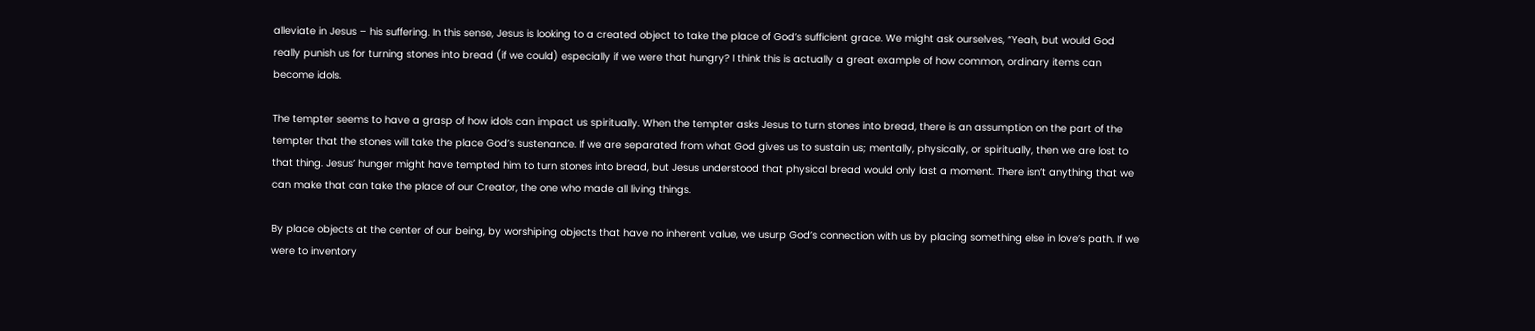alleviate in Jesus – his suffering. In this sense, Jesus is looking to a created object to take the place of God’s sufficient grace. We might ask ourselves, “Yeah, but would God really punish us for turning stones into bread (if we could) especially if we were that hungry? I think this is actually a great example of how common, ordinary items can become idols.

The tempter seems to have a grasp of how idols can impact us spiritually. When the tempter asks Jesus to turn stones into bread, there is an assumption on the part of the tempter that the stones will take the place God’s sustenance. If we are separated from what God gives us to sustain us; mentally, physically, or spiritually, then we are lost to that thing. Jesus’ hunger might have tempted him to turn stones into bread, but Jesus understood that physical bread would only last a moment. There isn’t anything that we can make that can take the place of our Creator, the one who made all living things.

By place objects at the center of our being, by worshiping objects that have no inherent value, we usurp God’s connection with us by placing something else in love’s path. If we were to inventory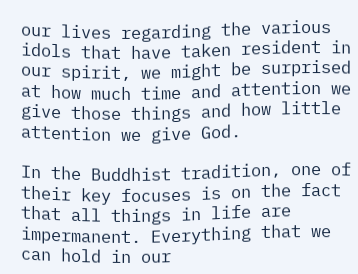our lives regarding the various idols that have taken resident in our spirit, we might be surprised at how much time and attention we give those things and how little attention we give God.

In the Buddhist tradition, one of their key focuses is on the fact that all things in life are impermanent. Everything that we can hold in our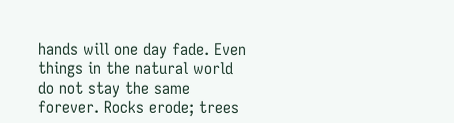hands will one day fade. Even things in the natural world do not stay the same forever. Rocks erode; trees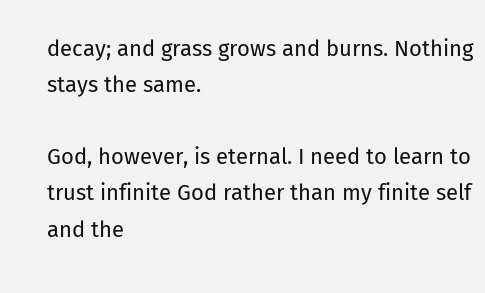decay; and grass grows and burns. Nothing stays the same.

God, however, is eternal. I need to learn to trust infinite God rather than my finite self and the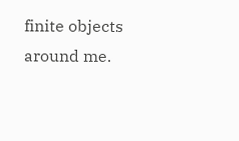finite objects around me.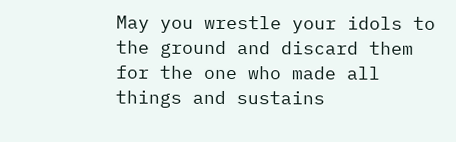May you wrestle your idols to the ground and discard them for the one who made all things and sustains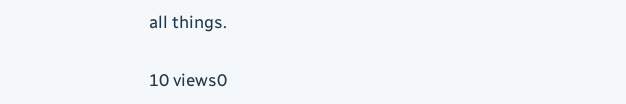all things.

10 views0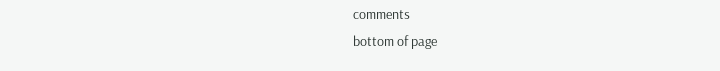comments
bottom of page